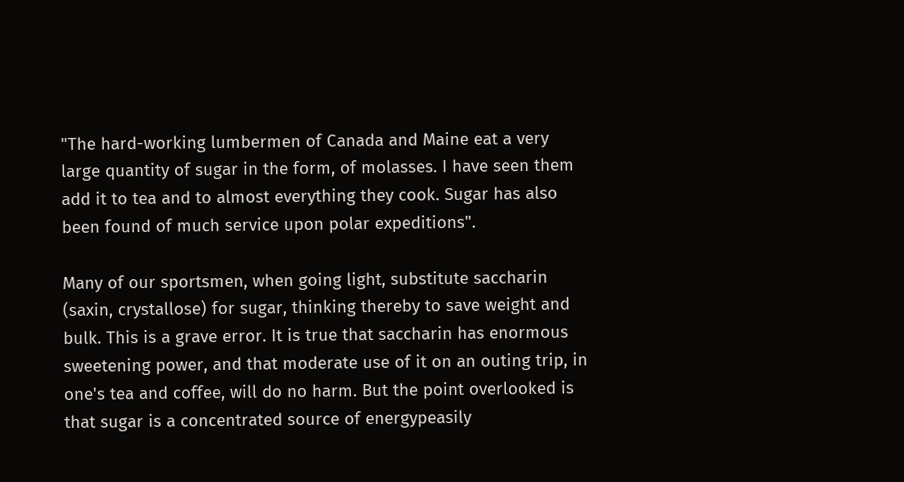"The hard-working lumbermen of Canada and Maine eat a very large quantity of sugar in the form, of molasses. I have seen them add it to tea and to almost everything they cook. Sugar has also been found of much service upon polar expeditions".

Many of our sportsmen, when going light, substitute saccharin (saxin, crystallose) for sugar, thinking thereby to save weight and bulk. This is a grave error. It is true that saccharin has enormous sweetening power, and that moderate use of it on an outing trip, in one's tea and coffee, will do no harm. But the point overlooked is that sugar is a concentrated source of energypeasily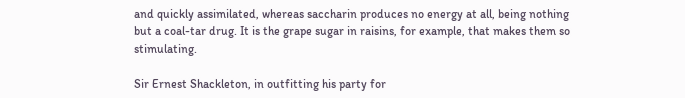and quickly assimilated, whereas saccharin produces no energy at all, being nothing but a coal-tar drug. It is the grape sugar in raisins, for example, that makes them so stimulating.

Sir Ernest Shackleton, in outfitting his party for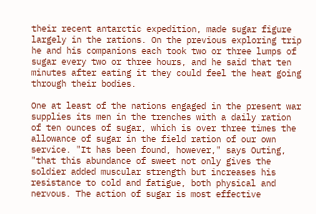their recent antarctic expedition, made sugar figure largely in the rations. On the previous exploring trip he and his companions each took two or three lumps of sugar every two or three hours, and he said that ten minutes after eating it they could feel the heat going through their bodies.

One at least of the nations engaged in the present war supplies its men in the trenches with a daily ration of ten ounces of sugar, which is over three times the allowance of sugar in the field ration of our own service. "It has been found, however," says Outing, "that this abundance of sweet not only gives the soldier added muscular strength but increases his resistance to cold and fatigue, both physical and nervous. The action of sugar is most effective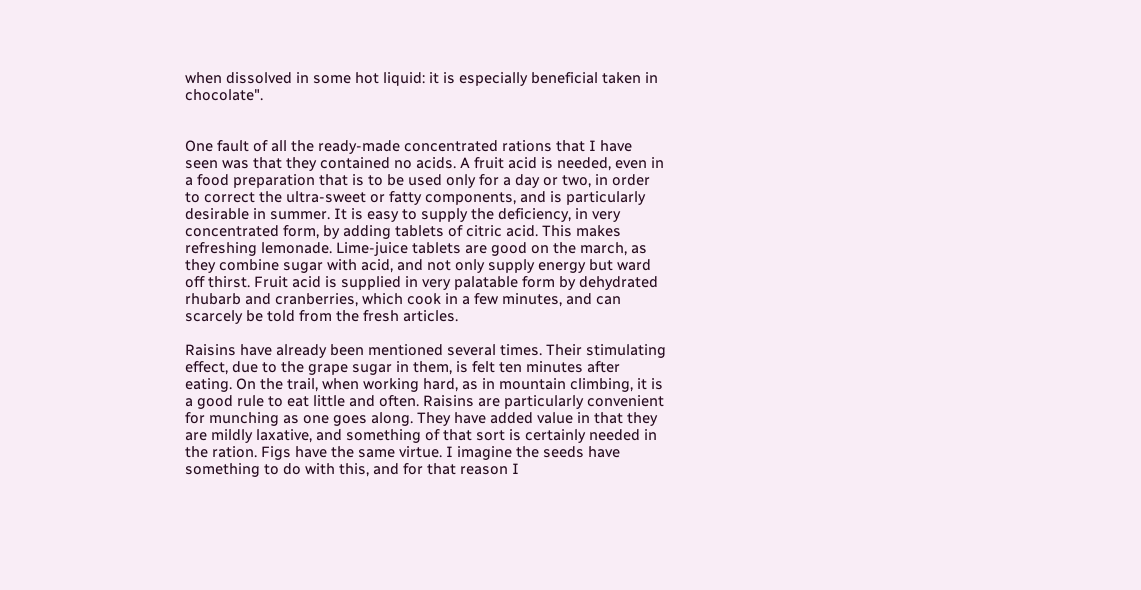when dissolved in some hot liquid: it is especially beneficial taken in chocolate".


One fault of all the ready-made concentrated rations that I have seen was that they contained no acids. A fruit acid is needed, even in a food preparation that is to be used only for a day or two, in order to correct the ultra-sweet or fatty components, and is particularly desirable in summer. It is easy to supply the deficiency, in very concentrated form, by adding tablets of citric acid. This makes refreshing lemonade. Lime-juice tablets are good on the march, as they combine sugar with acid, and not only supply energy but ward off thirst. Fruit acid is supplied in very palatable form by dehydrated rhubarb and cranberries, which cook in a few minutes, and can scarcely be told from the fresh articles.

Raisins have already been mentioned several times. Their stimulating effect, due to the grape sugar in them, is felt ten minutes after eating. On the trail, when working hard, as in mountain climbing, it is a good rule to eat little and often. Raisins are particularly convenient for munching as one goes along. They have added value in that they are mildly laxative, and something of that sort is certainly needed in the ration. Figs have the same virtue. I imagine the seeds have something to do with this, and for that reason I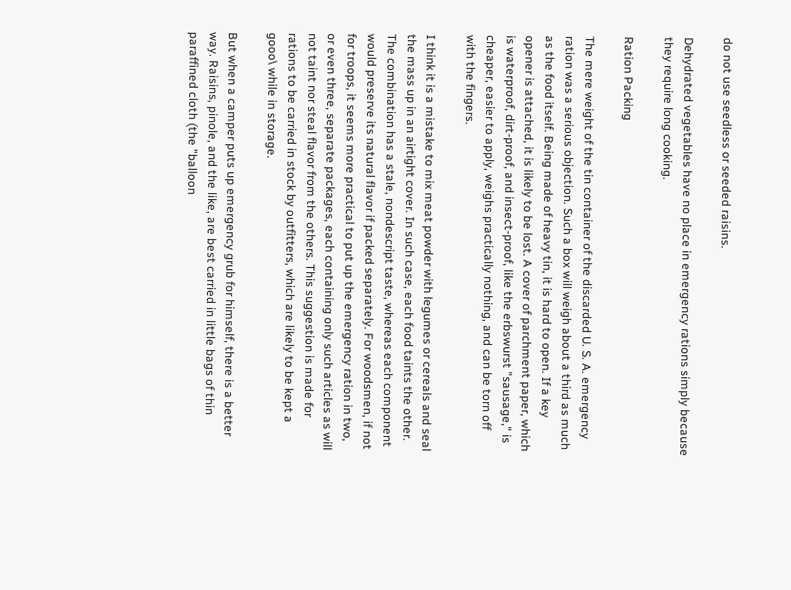do not use seedless or seeded raisins.

Dehydrated vegetables have no place in emergency rations simply because they require long cooking.

Ration Packing

The mere weight of the tin container of the discarded U. S. A. emergency ration was a serious objection. Such a box will weigh about a third as much as the food itself. Being made of heavy tin, it is hard to open. If a key opener is attached, it is likely to be lost. A cover of parchment paper, which is waterproof, dirt-proof, and insect-proof, like the erbswurst "sausage," is cheaper, easier to apply, weighs practically nothing, and can be torn off with the fingers.

I think it is a mistake to mix meat powder with legumes or cereals and seal the mass up in an airtight cover. In such case, each food taints the other. The combination has a stale, nondescript taste, whereas each component would preserve its natural flavor if packed separately. For woodsmen, if not for troops, it seems more practical to put up the emergency ration in two, or even three, separate packages, each containing only such articles as will not taint nor steal flavor from the others. This suggestion is made for rations to be carried in stock by outfitters, which are likely to be kept a gooo\ while in storage.

But when a camper puts up emergency grub for himself, there is a better way. Raisins, pinole, and the like, are best carried in little bags of thin paraffined cloth (the "balloon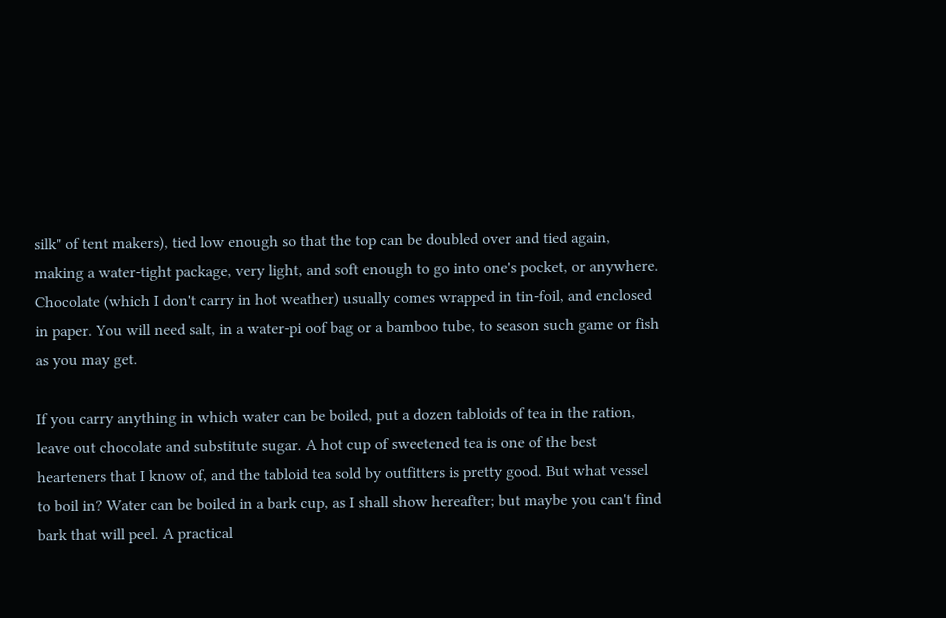silk" of tent makers), tied low enough so that the top can be doubled over and tied again, making a water-tight package, very light, and soft enough to go into one's pocket, or anywhere. Chocolate (which I don't carry in hot weather) usually comes wrapped in tin-foil, and enclosed in paper. You will need salt, in a water-pi oof bag or a bamboo tube, to season such game or fish as you may get.

If you carry anything in which water can be boiled, put a dozen tabloids of tea in the ration, leave out chocolate and substitute sugar. A hot cup of sweetened tea is one of the best hearteners that I know of, and the tabloid tea sold by outfitters is pretty good. But what vessel to boil in? Water can be boiled in a bark cup, as I shall show hereafter; but maybe you can't find bark that will peel. A practical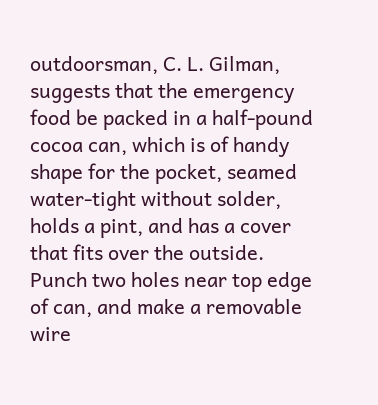outdoorsman, C. L. Gilman, suggests that the emergency food be packed in a half-pound cocoa can, which is of handy shape for the pocket, seamed water-tight without solder, holds a pint, and has a cover that fits over the outside. Punch two holes near top edge of can, and make a removable wire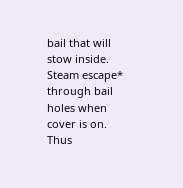bail that will stow inside. Steam escape* through bail holes when cover is on. Thus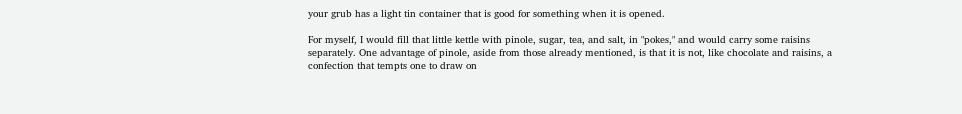your grub has a light tin container that is good for something when it is opened.

For myself, I would fill that little kettle with pinole, sugar, tea, and salt, in "pokes," and would carry some raisins separately. One advantage of pinole, aside from those already mentioned, is that it is not, like chocolate and raisins, a confection that tempts one to draw on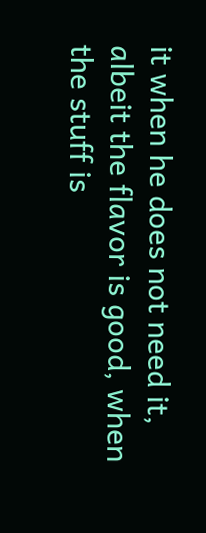it when he does not need it, albeit the flavor is good, when the stuff is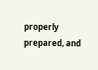properly prepared, and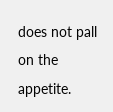does not pall on the appetite.